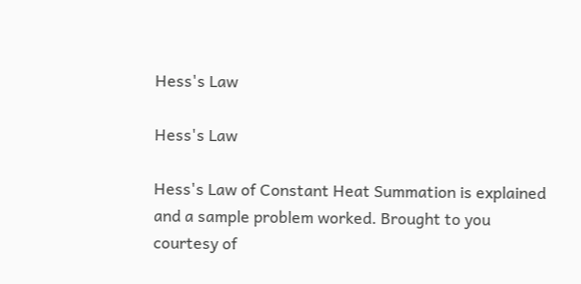Hess's Law

Hess's Law

Hess's Law of Constant Heat Summation is explained and a sample problem worked. Brought to you courtesy of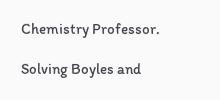Chemistry Professor.

Solving Boyles and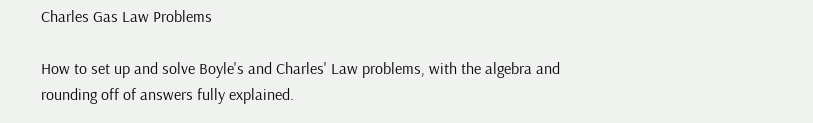Charles Gas Law Problems

How to set up and solve Boyle's and Charles' Law problems, with the algebra and rounding off of answers fully explained.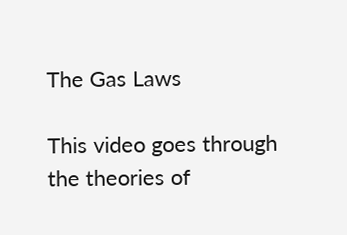The Gas Laws

This video goes through the theories of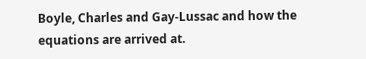Boyle, Charles and Gay-Lussac and how the equations are arrived at.